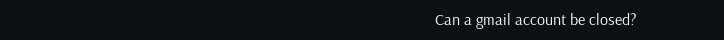Can a gmail account be closed?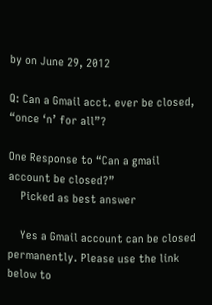by on June 29, 2012

Q: Can a Gmail acct. ever be closed, “once ‘n’ for all”?

One Response to “Can a gmail account be closed?”
    Picked as best answer

    Yes a Gmail account can be closed permanently. Please use the link below to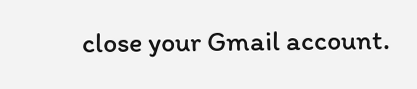close your Gmail account.